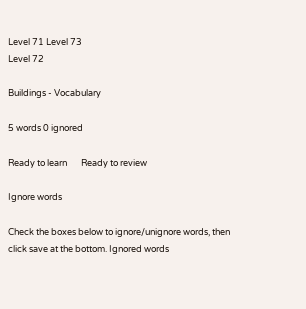Level 71 Level 73
Level 72

Buildings - Vocabulary

5 words 0 ignored

Ready to learn       Ready to review

Ignore words

Check the boxes below to ignore/unignore words, then click save at the bottom. Ignored words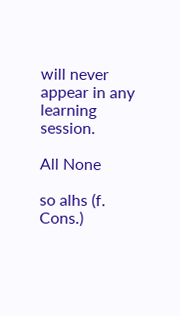will never appear in any learning session.

All None

so alhs (f. Cons.)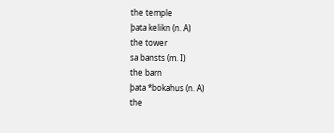the temple
þata kelikn (n. A)
the tower
sa bansts (m. I)
the barn
þata *bokahus (n. A)
the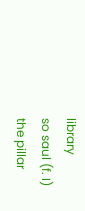library
so saul (f. I)
the pillar